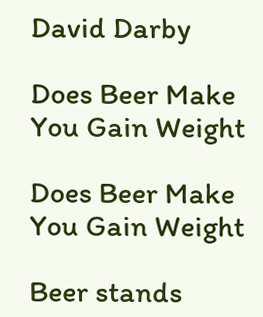David Darby

Does Beer Make You Gain Weight

Does Beer Make You Gain Weight

Beer stands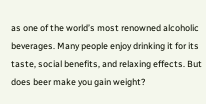as one of the world’s most renowned alcoholic beverages. Many people enjoy drinking it for its taste, social benefits, and relaxing effects. But does beer make you gain weight?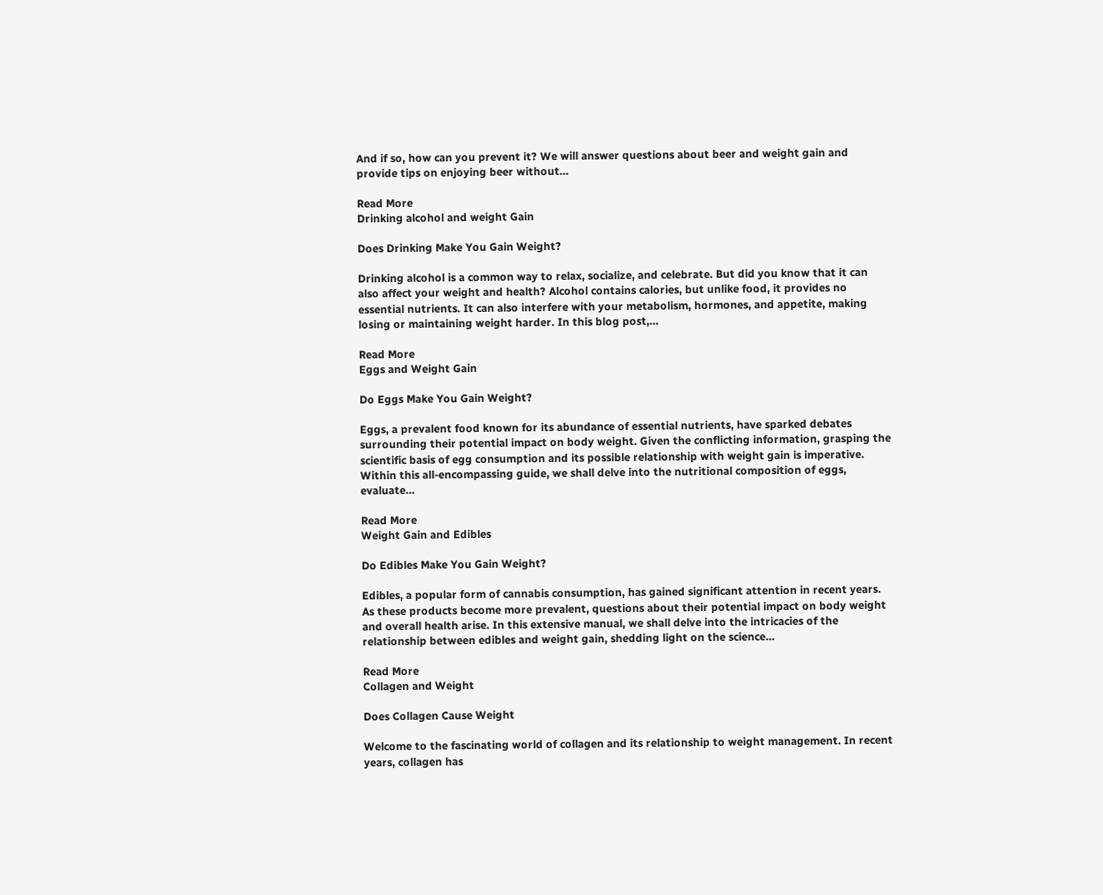And if so, how can you prevent it? We will answer questions about beer and weight gain and provide tips on enjoying beer without…

Read More
Drinking alcohol and weight Gain

Does Drinking Make You Gain Weight?

Drinking alcohol is a common way to relax, socialize, and celebrate. But did you know that it can also affect your weight and health? Alcohol contains calories, but unlike food, it provides no essential nutrients. It can also interfere with your metabolism, hormones, and appetite, making losing or maintaining weight harder. In this blog post,…

Read More
Eggs and Weight Gain

Do Eggs Make You Gain Weight?

Eggs, a prevalent food known for its abundance of essential nutrients, have sparked debates surrounding their potential impact on body weight. Given the conflicting information, grasping the scientific basis of egg consumption and its possible relationship with weight gain is imperative. Within this all-encompassing guide, we shall delve into the nutritional composition of eggs, evaluate…

Read More
Weight Gain and Edibles

Do Edibles Make You Gain Weight?

Edibles, a popular form of cannabis consumption, has gained significant attention in recent years. As these products become more prevalent, questions about their potential impact on body weight and overall health arise. In this extensive manual, we shall delve into the intricacies of the relationship between edibles and weight gain, shedding light on the science…

Read More
Collagen and Weight

Does Collagen Cause Weight

Welcome to the fascinating world of collagen and its relationship to weight management. In recent years, collagen has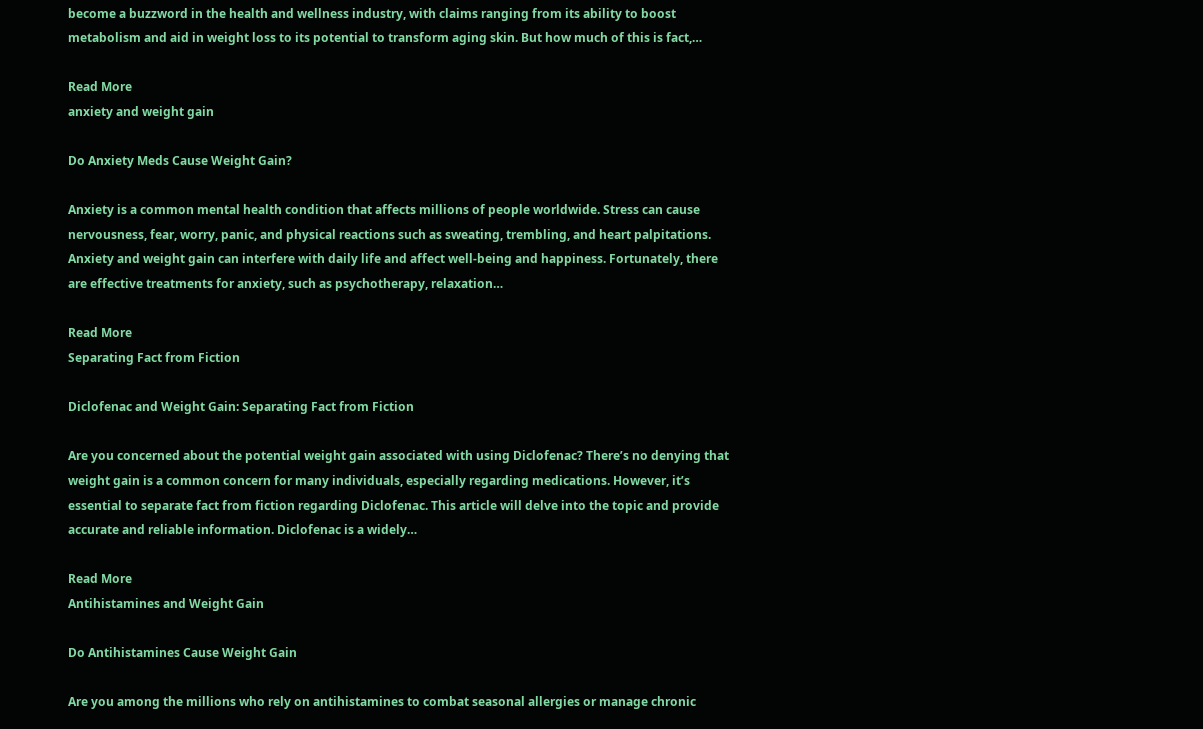become a buzzword in the health and wellness industry, with claims ranging from its ability to boost metabolism and aid in weight loss to its potential to transform aging skin. But how much of this is fact,…

Read More
anxiety and weight gain

Do Anxiety Meds Cause Weight Gain?

Anxiety is a common mental health condition that affects millions of people worldwide. Stress can cause nervousness, fear, worry, panic, and physical reactions such as sweating, trembling, and heart palpitations. Anxiety and weight gain can interfere with daily life and affect well-being and happiness. Fortunately, there are effective treatments for anxiety, such as psychotherapy, relaxation…

Read More
Separating Fact from Fiction

Diclofenac and Weight Gain: Separating Fact from Fiction

Are you concerned about the potential weight gain associated with using Diclofenac? There’s no denying that weight gain is a common concern for many individuals, especially regarding medications. However, it’s essential to separate fact from fiction regarding Diclofenac. This article will delve into the topic and provide accurate and reliable information. Diclofenac is a widely…

Read More
Antihistamines and Weight Gain

Do Antihistamines Cause Weight Gain

Are you among the millions who rely on antihistamines to combat seasonal allergies or manage chronic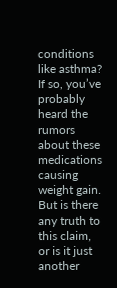conditions like asthma? If so, you’ve probably heard the rumors about these medications causing weight gain. But is there any truth to this claim, or is it just another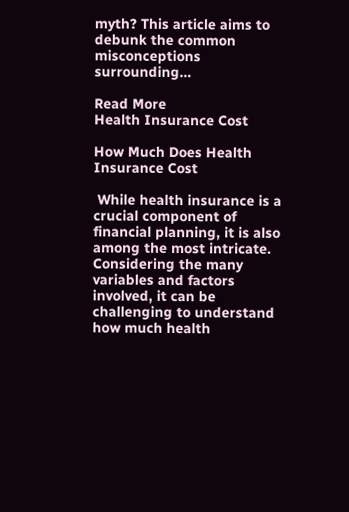myth? This article aims to debunk the common misconceptions surrounding…

Read More
Health Insurance Cost

How Much Does Health Insurance Cost

 While health insurance is a crucial component of financial planning, it is also among the most intricate. Considering the many variables and factors involved, it can be challenging to understand how much health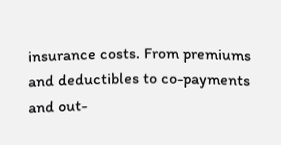insurance costs. From premiums and deductibles to co-payments and out-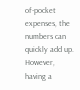of-pocket expenses, the numbers can quickly add up. However, having a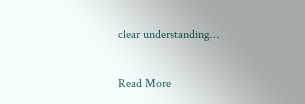clear understanding…

Read More